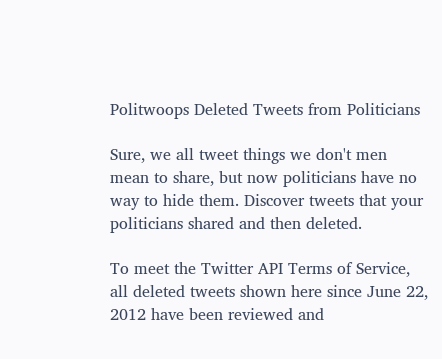Politwoops Deleted Tweets from Politicians

Sure, we all tweet things we don't men mean to share, but now politicians have no way to hide them. Discover tweets that your politicians shared and then deleted.

To meet the Twitter API Terms of Service, all deleted tweets shown here since June 22, 2012 have been reviewed and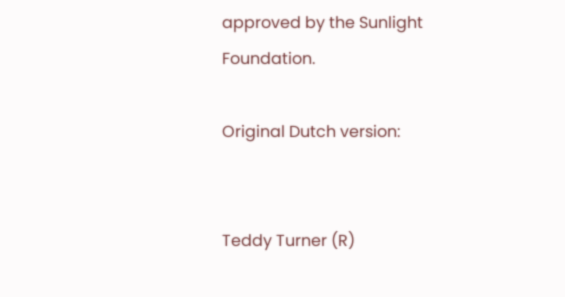approved by the Sunlight Foundation.

Original Dutch version:


Teddy Turner (R)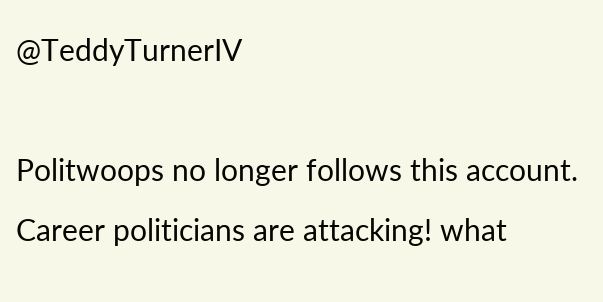@TeddyTurnerIV

Politwoops no longer follows this account.
Career politicians are attacking! what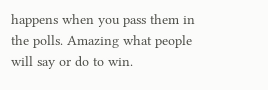happens when you pass them in the polls. Amazing what people will say or do to win.